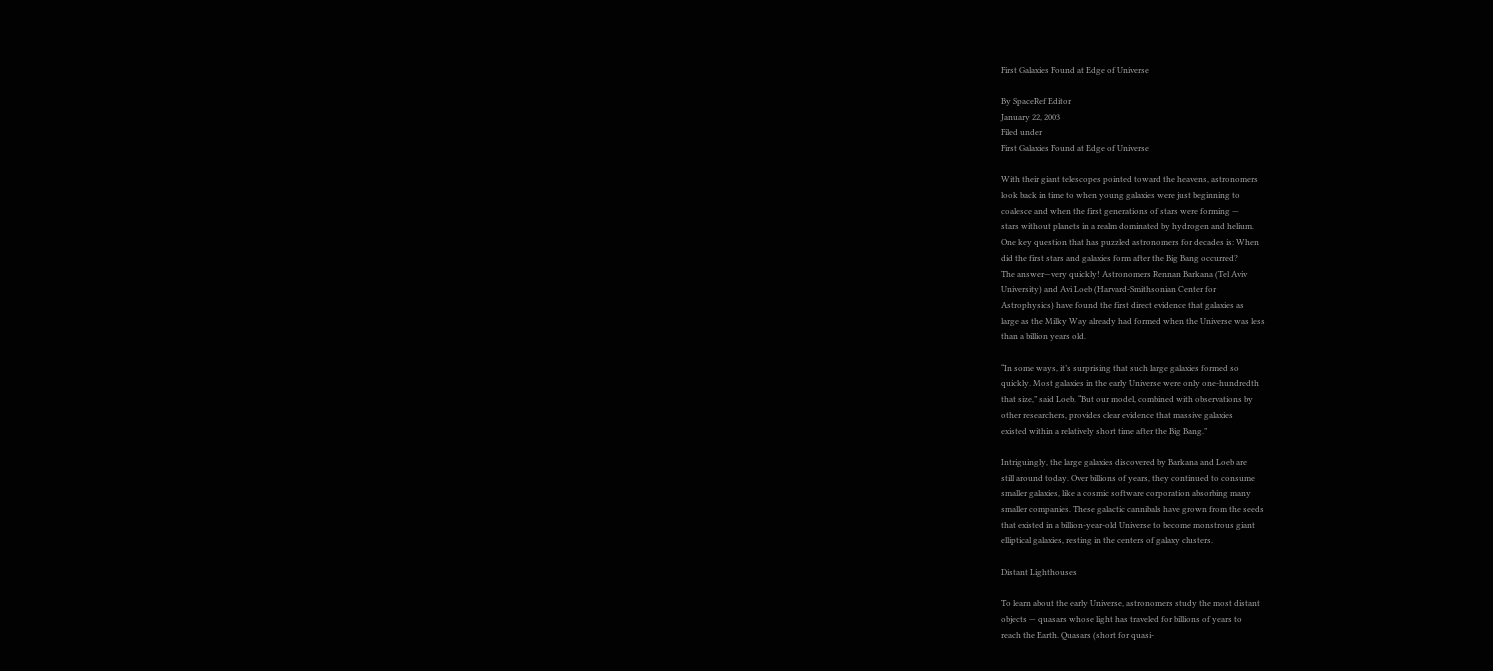First Galaxies Found at Edge of Universe

By SpaceRef Editor
January 22, 2003
Filed under
First Galaxies Found at Edge of Universe

With their giant telescopes pointed toward the heavens, astronomers
look back in time to when young galaxies were just beginning to
coalesce and when the first generations of stars were forming —
stars without planets in a realm dominated by hydrogen and helium.
One key question that has puzzled astronomers for decades is: When
did the first stars and galaxies form after the Big Bang occurred?
The answer—very quickly! Astronomers Rennan Barkana (Tel Aviv
University) and Avi Loeb (Harvard-Smithsonian Center for
Astrophysics) have found the first direct evidence that galaxies as
large as the Milky Way already had formed when the Universe was less
than a billion years old.

“In some ways, it’s surprising that such large galaxies formed so
quickly. Most galaxies in the early Universe were only one-hundredth
that size,” said Loeb. “But our model, combined with observations by
other researchers, provides clear evidence that massive galaxies
existed within a relatively short time after the Big Bang.”

Intriguingly, the large galaxies discovered by Barkana and Loeb are
still around today. Over billions of years, they continued to consume
smaller galaxies, like a cosmic software corporation absorbing many
smaller companies. These galactic cannibals have grown from the seeds
that existed in a billion-year-old Universe to become monstrous giant
elliptical galaxies, resting in the centers of galaxy clusters.

Distant Lighthouses

To learn about the early Universe, astronomers study the most distant
objects — quasars whose light has traveled for billions of years to
reach the Earth. Quasars (short for quasi-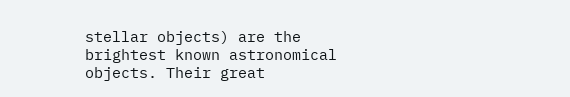stellar objects) are the
brightest known astronomical objects. Their great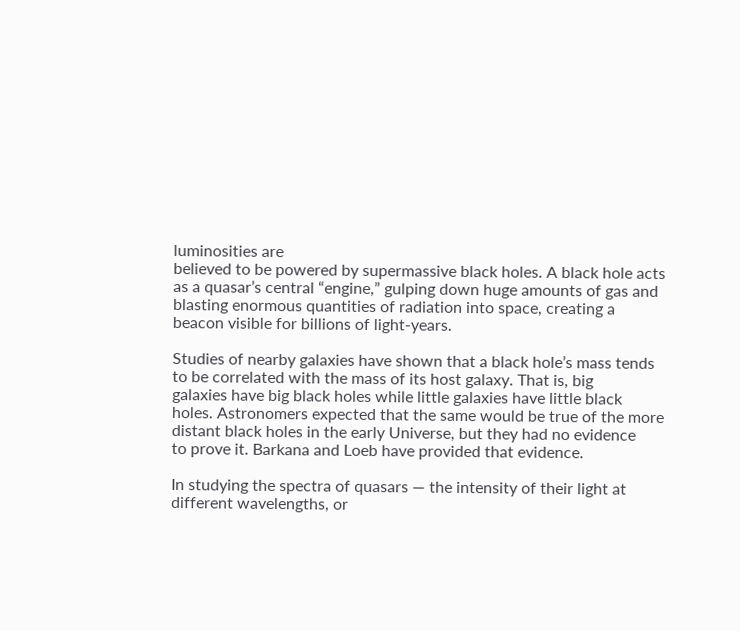luminosities are
believed to be powered by supermassive black holes. A black hole acts
as a quasar’s central “engine,” gulping down huge amounts of gas and
blasting enormous quantities of radiation into space, creating a
beacon visible for billions of light-years.

Studies of nearby galaxies have shown that a black hole’s mass tends
to be correlated with the mass of its host galaxy. That is, big
galaxies have big black holes while little galaxies have little black
holes. Astronomers expected that the same would be true of the more
distant black holes in the early Universe, but they had no evidence
to prove it. Barkana and Loeb have provided that evidence.

In studying the spectra of quasars — the intensity of their light at
different wavelengths, or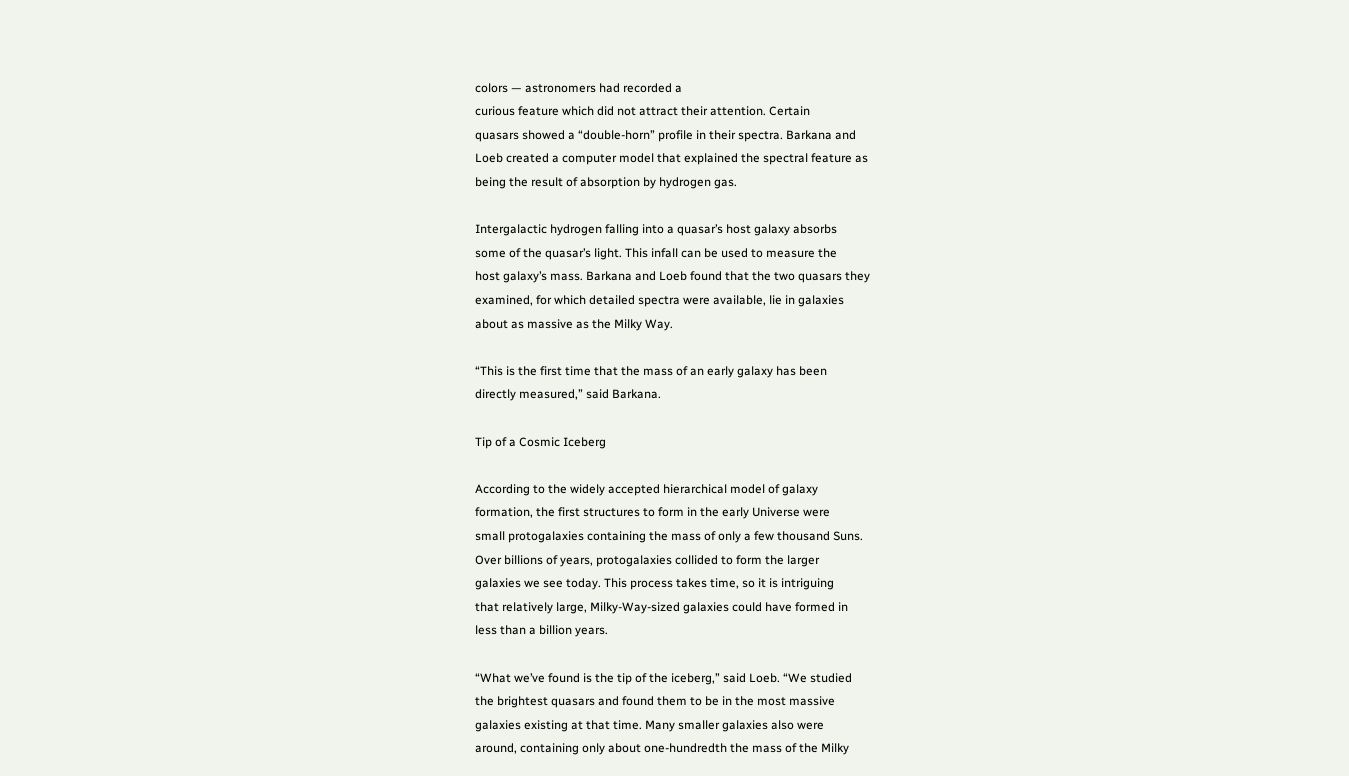colors — astronomers had recorded a
curious feature which did not attract their attention. Certain
quasars showed a “double-horn” profile in their spectra. Barkana and
Loeb created a computer model that explained the spectral feature as
being the result of absorption by hydrogen gas.

Intergalactic hydrogen falling into a quasar’s host galaxy absorbs
some of the quasar’s light. This infall can be used to measure the
host galaxy’s mass. Barkana and Loeb found that the two quasars they
examined, for which detailed spectra were available, lie in galaxies
about as massive as the Milky Way.

“This is the first time that the mass of an early galaxy has been
directly measured,” said Barkana.

Tip of a Cosmic Iceberg

According to the widely accepted hierarchical model of galaxy
formation, the first structures to form in the early Universe were
small protogalaxies containing the mass of only a few thousand Suns.
Over billions of years, protogalaxies collided to form the larger
galaxies we see today. This process takes time, so it is intriguing
that relatively large, Milky-Way-sized galaxies could have formed in
less than a billion years.

“What we’ve found is the tip of the iceberg,” said Loeb. “We studied
the brightest quasars and found them to be in the most massive
galaxies existing at that time. Many smaller galaxies also were
around, containing only about one-hundredth the mass of the Milky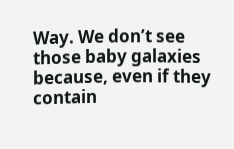Way. We don’t see those baby galaxies because, even if they contain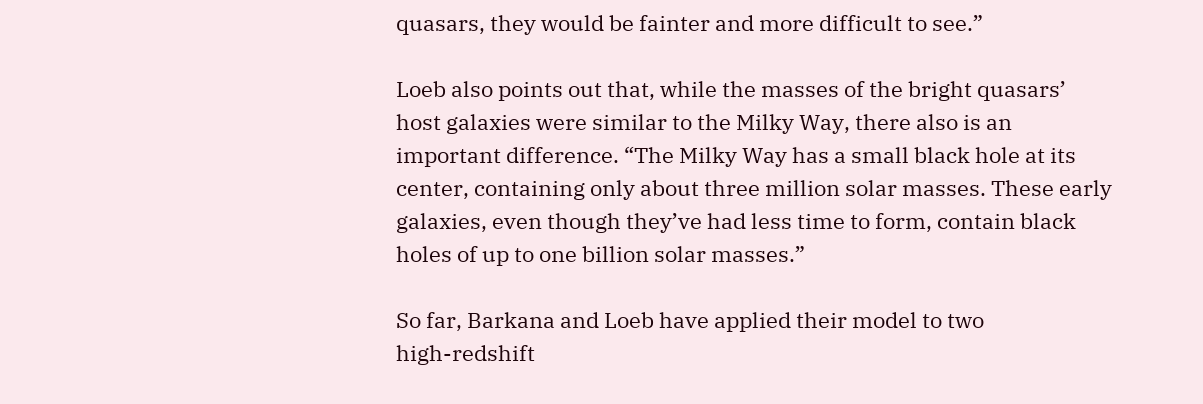quasars, they would be fainter and more difficult to see.”

Loeb also points out that, while the masses of the bright quasars’
host galaxies were similar to the Milky Way, there also is an
important difference. “The Milky Way has a small black hole at its
center, containing only about three million solar masses. These early
galaxies, even though they’ve had less time to form, contain black
holes of up to one billion solar masses.”

So far, Barkana and Loeb have applied their model to two
high-redshift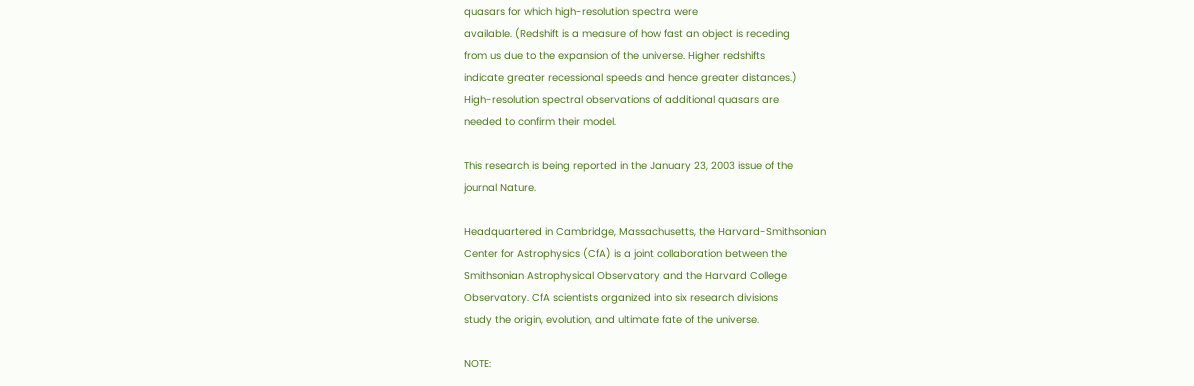quasars for which high-resolution spectra were
available. (Redshift is a measure of how fast an object is receding
from us due to the expansion of the universe. Higher redshifts
indicate greater recessional speeds and hence greater distances.)
High-resolution spectral observations of additional quasars are
needed to confirm their model.

This research is being reported in the January 23, 2003 issue of the
journal Nature.

Headquartered in Cambridge, Massachusetts, the Harvard-Smithsonian
Center for Astrophysics (CfA) is a joint collaboration between the
Smithsonian Astrophysical Observatory and the Harvard College
Observatory. CfA scientists organized into six research divisions
study the origin, evolution, and ultimate fate of the universe.

NOTE: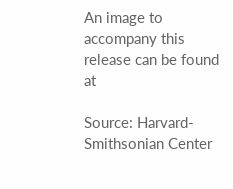An image to accompany this release can be found at

Source: Harvard-Smithsonian Center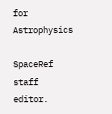for Astrophysics

SpaceRef staff editor.